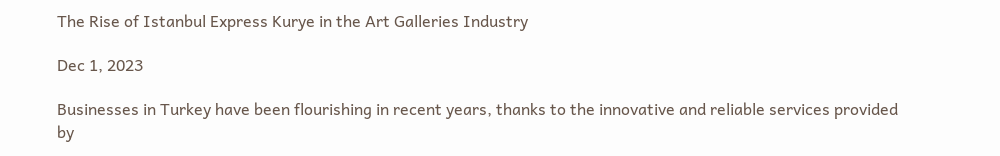The Rise of Istanbul Express Kurye in the Art Galleries Industry

Dec 1, 2023

Businesses in Turkey have been flourishing in recent years, thanks to the innovative and reliable services provided by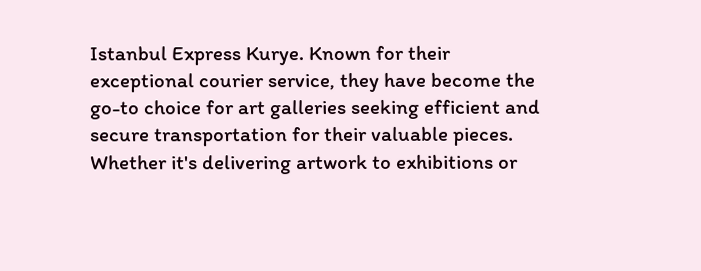Istanbul Express Kurye. Known for their exceptional courier service, they have become the go-to choice for art galleries seeking efficient and secure transportation for their valuable pieces. Whether it's delivering artwork to exhibitions or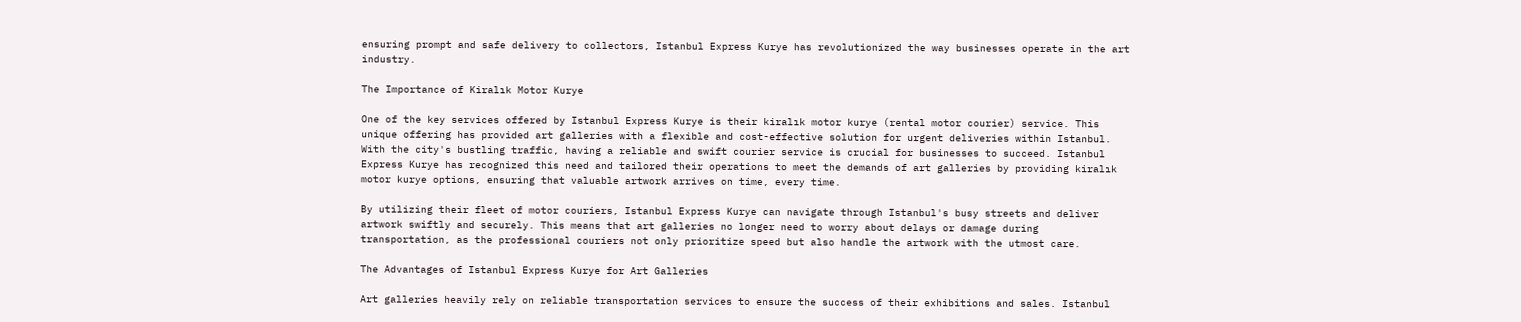ensuring prompt and safe delivery to collectors, Istanbul Express Kurye has revolutionized the way businesses operate in the art industry.

The Importance of Kiralık Motor Kurye

One of the key services offered by Istanbul Express Kurye is their kiralık motor kurye (rental motor courier) service. This unique offering has provided art galleries with a flexible and cost-effective solution for urgent deliveries within Istanbul. With the city's bustling traffic, having a reliable and swift courier service is crucial for businesses to succeed. Istanbul Express Kurye has recognized this need and tailored their operations to meet the demands of art galleries by providing kiralık motor kurye options, ensuring that valuable artwork arrives on time, every time.

By utilizing their fleet of motor couriers, Istanbul Express Kurye can navigate through Istanbul's busy streets and deliver artwork swiftly and securely. This means that art galleries no longer need to worry about delays or damage during transportation, as the professional couriers not only prioritize speed but also handle the artwork with the utmost care.

The Advantages of Istanbul Express Kurye for Art Galleries

Art galleries heavily rely on reliable transportation services to ensure the success of their exhibitions and sales. Istanbul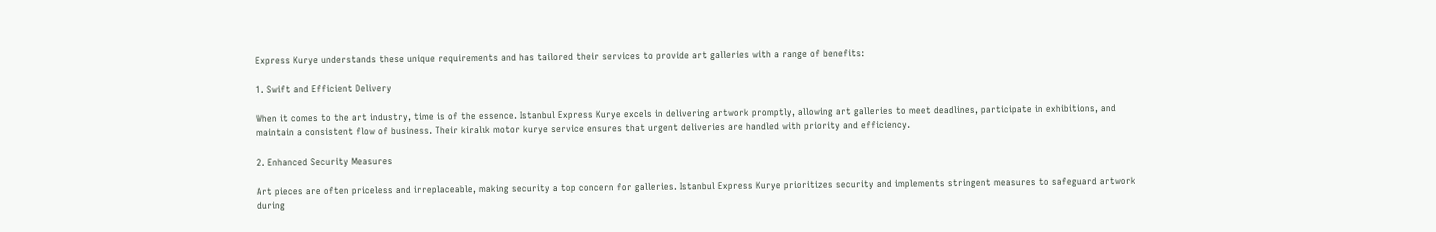Express Kurye understands these unique requirements and has tailored their services to provide art galleries with a range of benefits:

1. Swift and Efficient Delivery

When it comes to the art industry, time is of the essence. Istanbul Express Kurye excels in delivering artwork promptly, allowing art galleries to meet deadlines, participate in exhibitions, and maintain a consistent flow of business. Their kiralık motor kurye service ensures that urgent deliveries are handled with priority and efficiency.

2. Enhanced Security Measures

Art pieces are often priceless and irreplaceable, making security a top concern for galleries. Istanbul Express Kurye prioritizes security and implements stringent measures to safeguard artwork during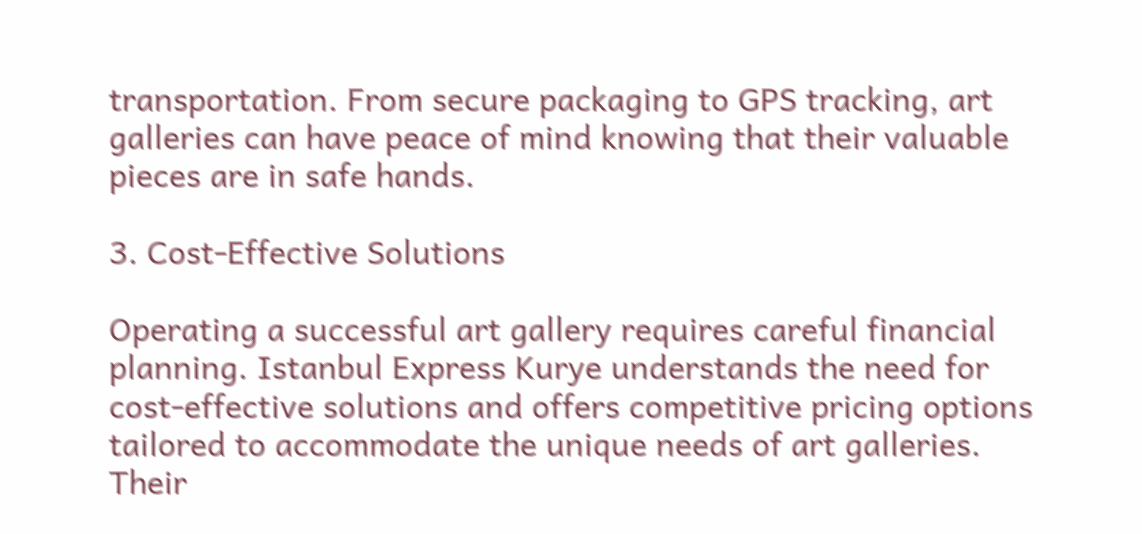transportation. From secure packaging to GPS tracking, art galleries can have peace of mind knowing that their valuable pieces are in safe hands.

3. Cost-Effective Solutions

Operating a successful art gallery requires careful financial planning. Istanbul Express Kurye understands the need for cost-effective solutions and offers competitive pricing options tailored to accommodate the unique needs of art galleries. Their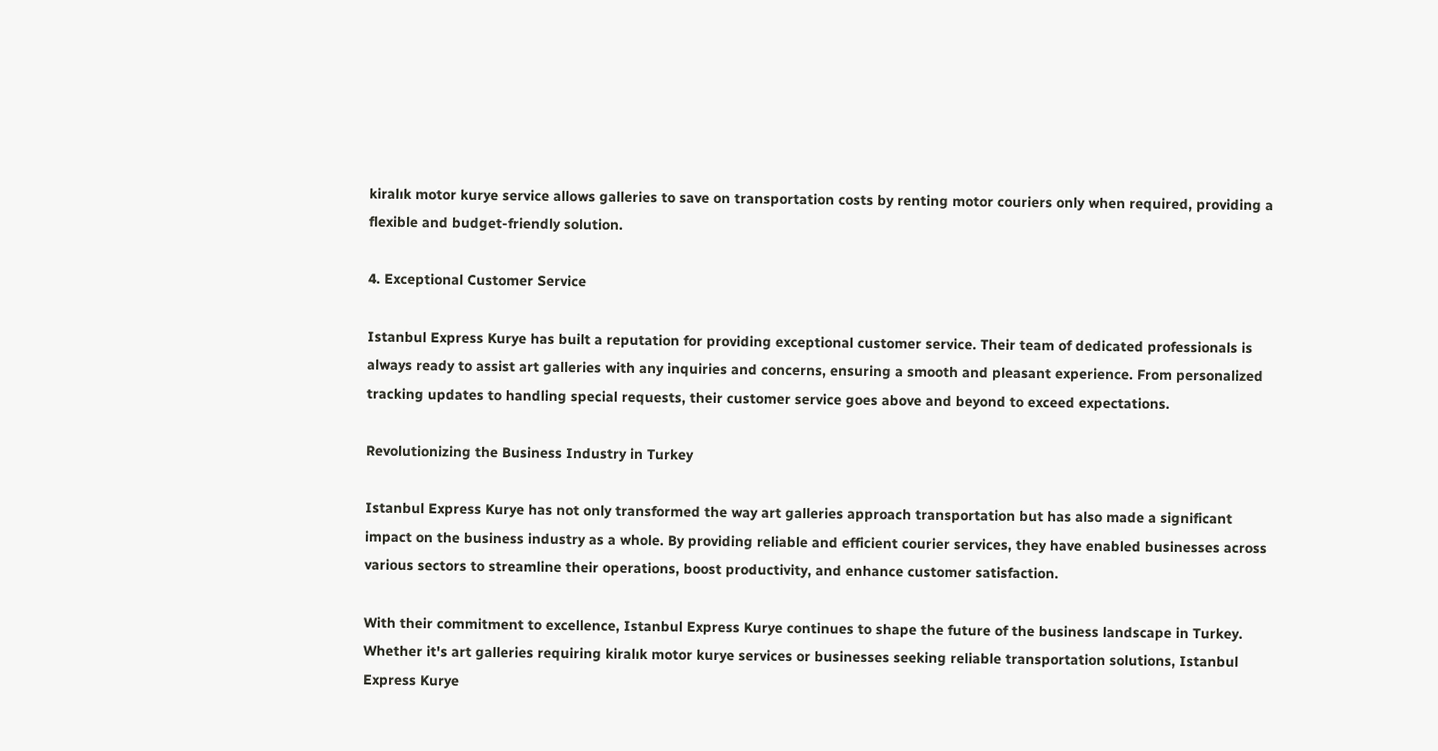kiralık motor kurye service allows galleries to save on transportation costs by renting motor couriers only when required, providing a flexible and budget-friendly solution.

4. Exceptional Customer Service

Istanbul Express Kurye has built a reputation for providing exceptional customer service. Their team of dedicated professionals is always ready to assist art galleries with any inquiries and concerns, ensuring a smooth and pleasant experience. From personalized tracking updates to handling special requests, their customer service goes above and beyond to exceed expectations.

Revolutionizing the Business Industry in Turkey

Istanbul Express Kurye has not only transformed the way art galleries approach transportation but has also made a significant impact on the business industry as a whole. By providing reliable and efficient courier services, they have enabled businesses across various sectors to streamline their operations, boost productivity, and enhance customer satisfaction.

With their commitment to excellence, Istanbul Express Kurye continues to shape the future of the business landscape in Turkey. Whether it's art galleries requiring kiralık motor kurye services or businesses seeking reliable transportation solutions, Istanbul Express Kurye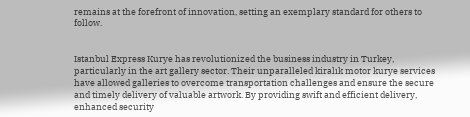remains at the forefront of innovation, setting an exemplary standard for others to follow.


Istanbul Express Kurye has revolutionized the business industry in Turkey, particularly in the art gallery sector. Their unparalleled kiralık motor kurye services have allowed galleries to overcome transportation challenges and ensure the secure and timely delivery of valuable artwork. By providing swift and efficient delivery, enhanced security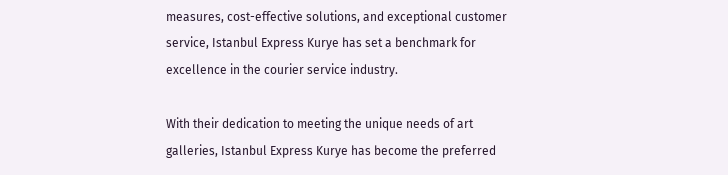measures, cost-effective solutions, and exceptional customer service, Istanbul Express Kurye has set a benchmark for excellence in the courier service industry.

With their dedication to meeting the unique needs of art galleries, Istanbul Express Kurye has become the preferred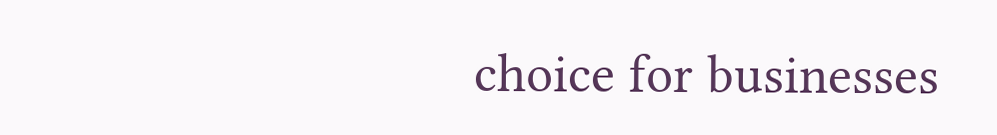choice for businesses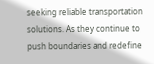seeking reliable transportation solutions. As they continue to push boundaries and redefine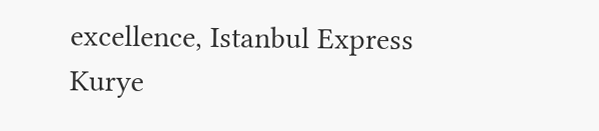excellence, Istanbul Express Kurye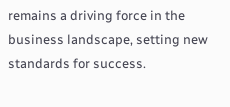remains a driving force in the business landscape, setting new standards for success.